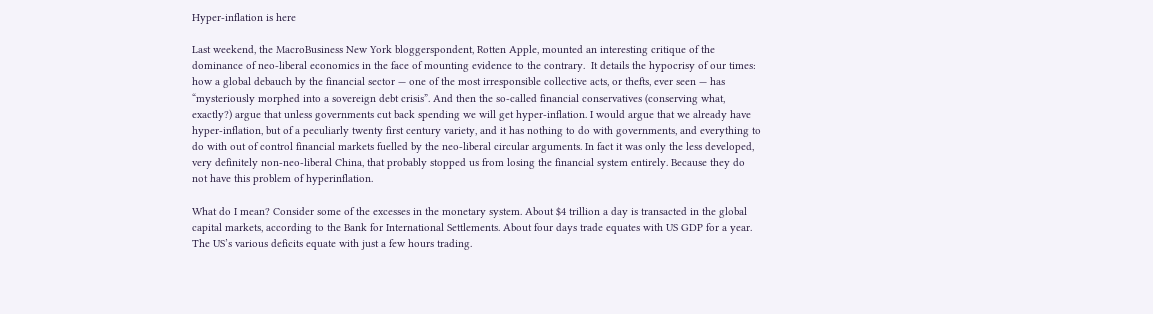Hyper-inflation is here

Last weekend, the MacroBusiness New York bloggerspondent, Rotten Apple, mounted an interesting critique of the dominance of neo-liberal economics in the face of mounting evidence to the contrary.  It details the hypocrisy of our times: how a global debauch by the financial sector — one of the most irresponsible collective acts, or thefts, ever seen — has “mysteriously morphed into a sovereign debt crisis”. And then the so-called financial conservatives (conserving what, exactly?) argue that unless governments cut back spending we will get hyper-inflation. I would argue that we already have hyper-inflation, but of a peculiarly twenty first century variety, and it has nothing to do with governments, and everything to do with out of control financial markets fuelled by the neo-liberal circular arguments. In fact it was only the less developed, very definitely non-neo-liberal China, that probably stopped us from losing the financial system entirely. Because they do not have this problem of hyperinflation.

What do I mean? Consider some of the excesses in the monetary system. About $4 trillion a day is transacted in the global capital markets, according to the Bank for International Settlements. About four days trade equates with US GDP for a year. The US’s various deficits equate with just a few hours trading.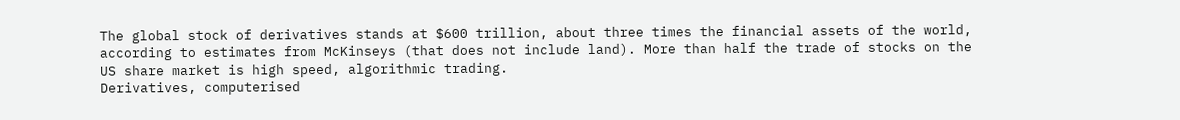The global stock of derivatives stands at $600 trillion, about three times the financial assets of the world, according to estimates from McKinseys (that does not include land). More than half the trade of stocks on the US share market is high speed, algorithmic trading.
Derivatives, computerised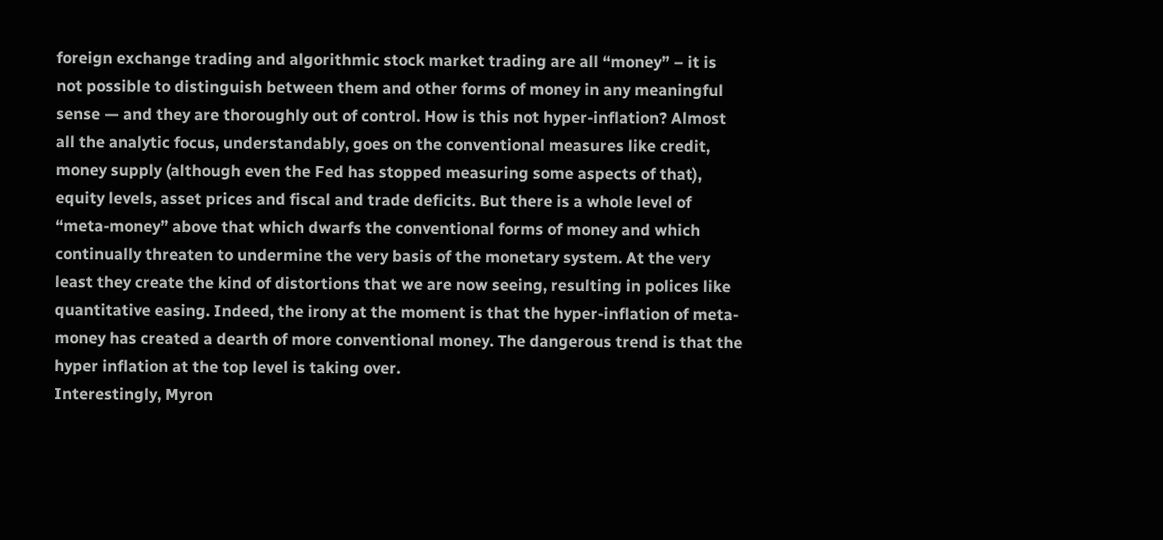foreign exchange trading and algorithmic stock market trading are all “money” – it is not possible to distinguish between them and other forms of money in any meaningful sense — and they are thoroughly out of control. How is this not hyper-inflation? Almost all the analytic focus, understandably, goes on the conventional measures like credit, money supply (although even the Fed has stopped measuring some aspects of that), equity levels, asset prices and fiscal and trade deficits. But there is a whole level of “meta-money” above that which dwarfs the conventional forms of money and which continually threaten to undermine the very basis of the monetary system. At the very least they create the kind of distortions that we are now seeing, resulting in polices like quantitative easing. Indeed, the irony at the moment is that the hyper-inflation of meta-money has created a dearth of more conventional money. The dangerous trend is that the hyper inflation at the top level is taking over.
Interestingly, Myron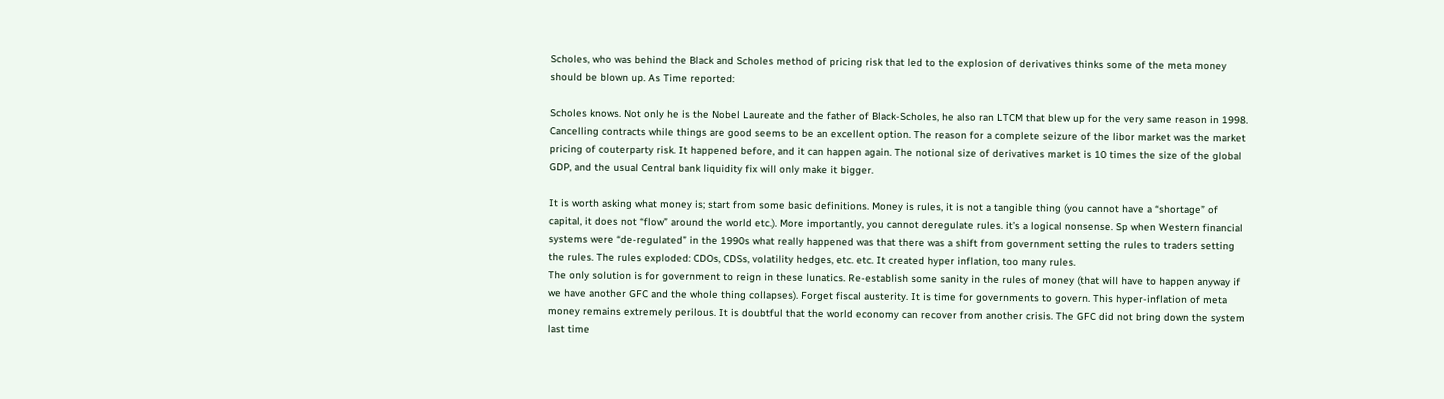Scholes, who was behind the Black and Scholes method of pricing risk that led to the explosion of derivatives thinks some of the meta money should be blown up. As Time reported:

Scholes knows. Not only he is the Nobel Laureate and the father of Black-Scholes, he also ran LTCM that blew up for the very same reason in 1998. Cancelling contracts while things are good seems to be an excellent option. The reason for a complete seizure of the libor market was the market pricing of couterparty risk. It happened before, and it can happen again. The notional size of derivatives market is 10 times the size of the global GDP, and the usual Central bank liquidity fix will only make it bigger.

It is worth asking what money is; start from some basic definitions. Money is rules, it is not a tangible thing (you cannot have a “shortage” of capital, it does not “flow” around the world etc.). More importantly, you cannot deregulate rules. it’s a logical nonsense. Sp when Western financial systems were “de-regulated” in the 1990s what really happened was that there was a shift from government setting the rules to traders setting the rules. The rules exploded: CDOs, CDSs, volatility hedges, etc. etc. It created hyper inflation, too many rules.
The only solution is for government to reign in these lunatics. Re-establish some sanity in the rules of money (that will have to happen anyway if we have another GFC and the whole thing collapses). Forget fiscal austerity. It is time for governments to govern. This hyper-inflation of meta money remains extremely perilous. It is doubtful that the world economy can recover from another crisis. The GFC did not bring down the system last time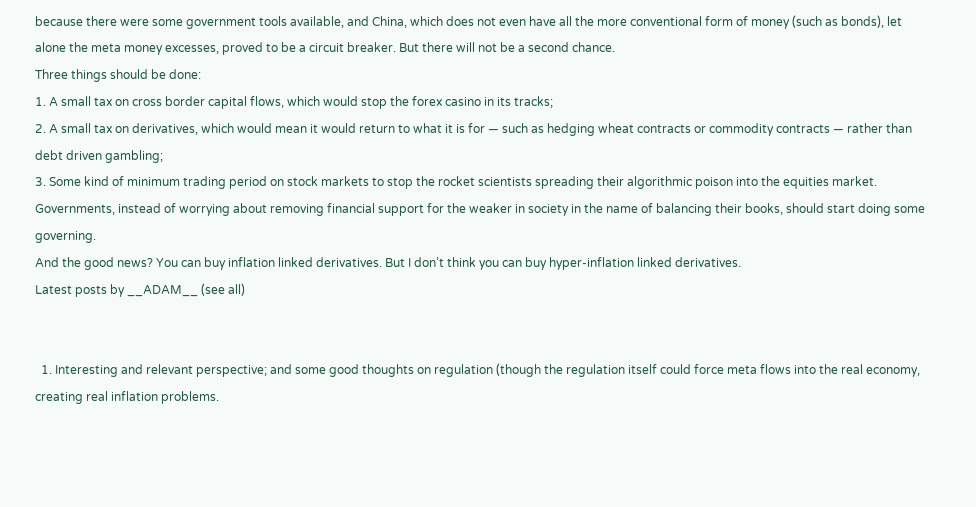because there were some government tools available, and China, which does not even have all the more conventional form of money (such as bonds), let alone the meta money excesses, proved to be a circuit breaker. But there will not be a second chance.
Three things should be done:
1. A small tax on cross border capital flows, which would stop the forex casino in its tracks;
2. A small tax on derivatives, which would mean it would return to what it is for — such as hedging wheat contracts or commodity contracts — rather than debt driven gambling;
3. Some kind of minimum trading period on stock markets to stop the rocket scientists spreading their algorithmic poison into the equities market.
Governments, instead of worrying about removing financial support for the weaker in society in the name of balancing their books, should start doing some governing.
And the good news? You can buy inflation linked derivatives. But I don’t think you can buy hyper-inflation linked derivatives.
Latest posts by __ADAM__ (see all)


  1. Interesting and relevant perspective; and some good thoughts on regulation (though the regulation itself could force meta flows into the real economy, creating real inflation problems.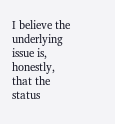I believe the underlying issue is, honestly, that the status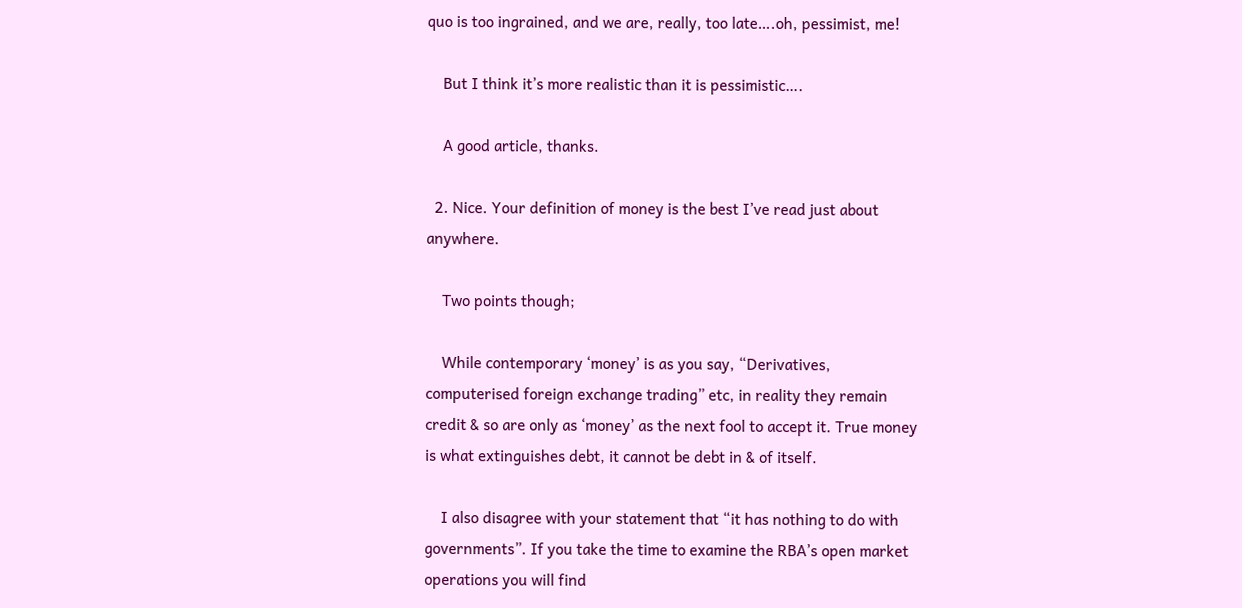quo is too ingrained, and we are, really, too late….oh, pessimist, me!

    But I think it’s more realistic than it is pessimistic….

    A good article, thanks.

  2. Nice. Your definition of money is the best I’ve read just about anywhere.

    Two points though;

    While contemporary ‘money’ is as you say, “Derivatives, computerised foreign exchange trading” etc, in reality they remain credit & so are only as ‘money’ as the next fool to accept it. True money is what extinguishes debt, it cannot be debt in & of itself.

    I also disagree with your statement that “it has nothing to do with governments”. If you take the time to examine the RBA’s open market operations you will find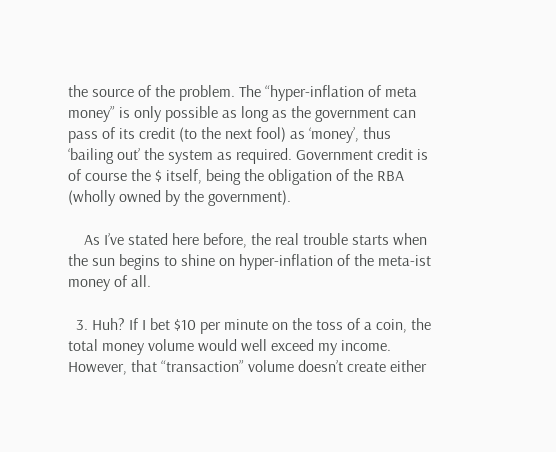the source of the problem. The “hyper-inflation of meta money” is only possible as long as the government can pass of its credit (to the next fool) as ‘money’, thus ‘bailing out’ the system as required. Government credit is of course the $ itself, being the obligation of the RBA (wholly owned by the government).

    As I’ve stated here before, the real trouble starts when the sun begins to shine on hyper-inflation of the meta-ist money of all.

  3. Huh? If I bet $10 per minute on the toss of a coin, the total money volume would well exceed my income. However, that “transaction” volume doesn’t create either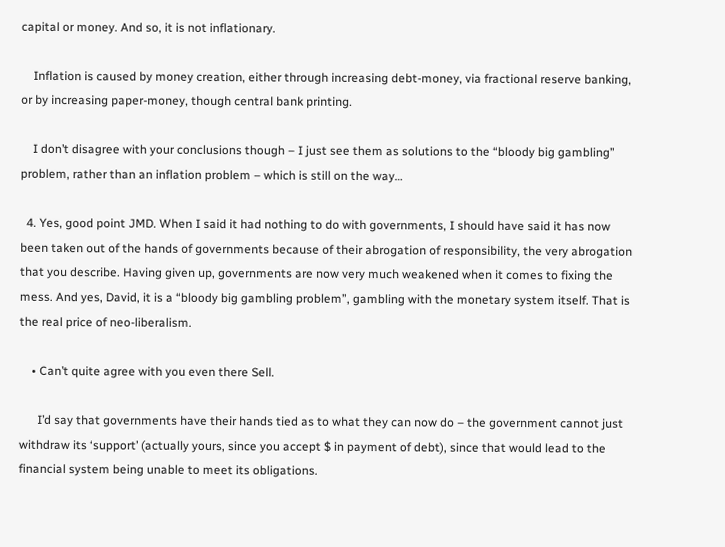capital or money. And so, it is not inflationary.

    Inflation is caused by money creation, either through increasing debt-money, via fractional reserve banking, or by increasing paper-money, though central bank printing.

    I don’t disagree with your conclusions though – I just see them as solutions to the “bloody big gambling” problem, rather than an inflation problem – which is still on the way…

  4. Yes, good point JMD. When I said it had nothing to do with governments, I should have said it has now been taken out of the hands of governments because of their abrogation of responsibility, the very abrogation that you describe. Having given up, governments are now very much weakened when it comes to fixing the mess. And yes, David, it is a “bloody big gambling problem”, gambling with the monetary system itself. That is the real price of neo-liberalism.

    • Can’t quite agree with you even there Sell.

      I’d say that governments have their hands tied as to what they can now do – the government cannot just withdraw its ‘support’ (actually yours, since you accept $ in payment of debt), since that would lead to the financial system being unable to meet its obligations.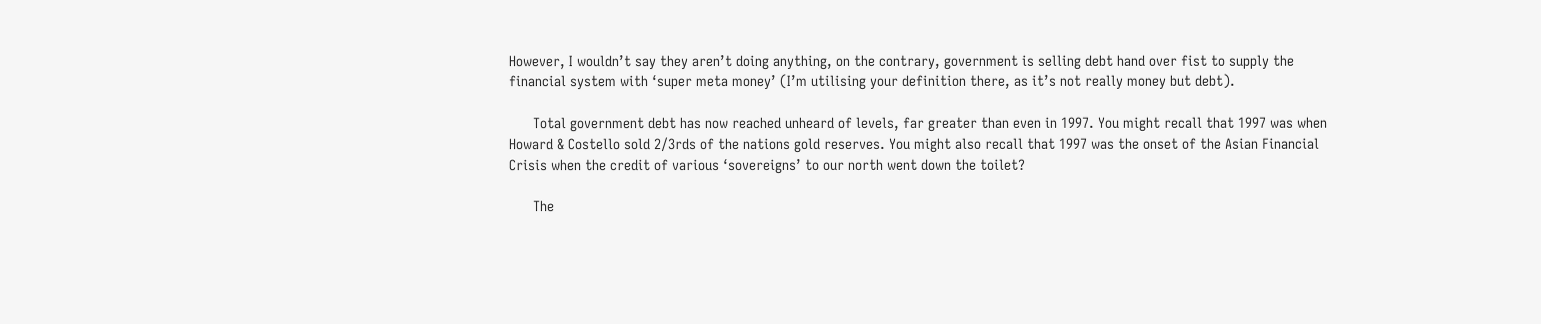However, I wouldn’t say they aren’t doing anything, on the contrary, government is selling debt hand over fist to supply the financial system with ‘super meta money’ (I’m utilising your definition there, as it’s not really money but debt).

      Total government debt has now reached unheard of levels, far greater than even in 1997. You might recall that 1997 was when Howard & Costello sold 2/3rds of the nations gold reserves. You might also recall that 1997 was the onset of the Asian Financial Crisis when the credit of various ‘sovereigns’ to our north went down the toilet?

      The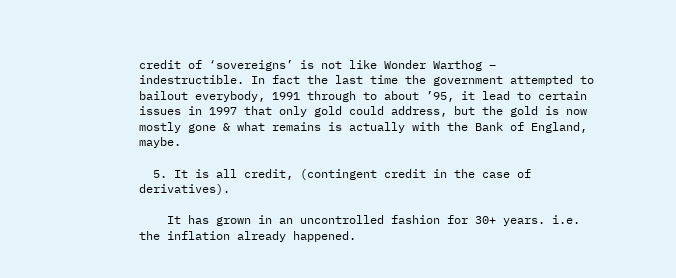credit of ‘sovereigns’ is not like Wonder Warthog – indestructible. In fact the last time the government attempted to bailout everybody, 1991 through to about ’95, it lead to certain issues in 1997 that only gold could address, but the gold is now mostly gone & what remains is actually with the Bank of England, maybe.

  5. It is all credit, (contingent credit in the case of derivatives).

    It has grown in an uncontrolled fashion for 30+ years. i.e. the inflation already happened.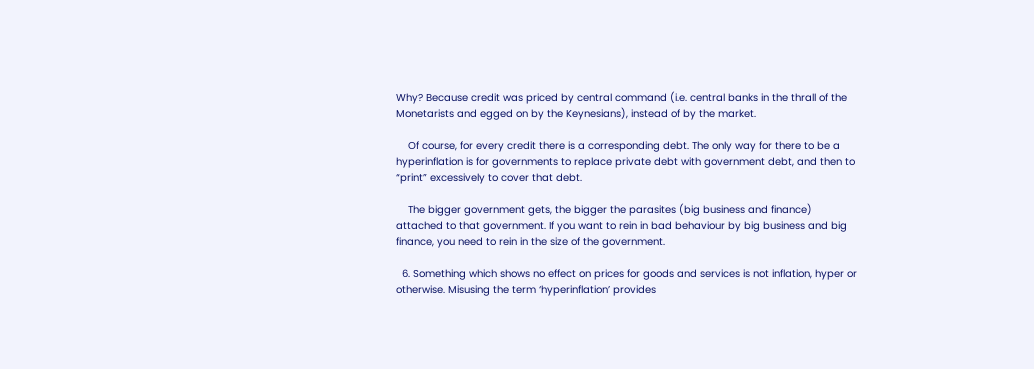Why? Because credit was priced by central command (i.e. central banks in the thrall of the Monetarists and egged on by the Keynesians), instead of by the market.

    Of course, for every credit there is a corresponding debt. The only way for there to be a hyperinflation is for governments to replace private debt with government debt, and then to “print” excessively to cover that debt.

    The bigger government gets, the bigger the parasites (big business and finance) attached to that government. If you want to rein in bad behaviour by big business and big finance, you need to rein in the size of the government.

  6. Something which shows no effect on prices for goods and services is not inflation, hyper or otherwise. Misusing the term ‘hyperinflation’ provides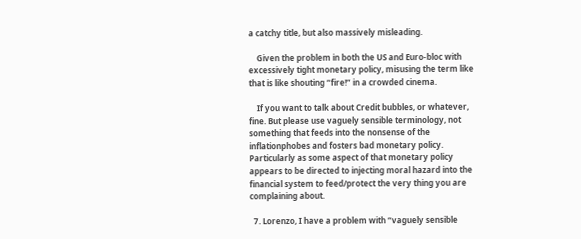a catchy title, but also massively misleading.

    Given the problem in both the US and Euro-bloc with excessively tight monetary policy, misusing the term like that is like shouting “fire!” in a crowded cinema.

    If you want to talk about Credit bubbles, or whatever, fine. But please use vaguely sensible terminology, not something that feeds into the nonsense of the inflationphobes and fosters bad monetary policy. Particularly as some aspect of that monetary policy appears to be directed to injecting moral hazard into the financial system to feed/protect the very thing you are complaining about.

  7. Lorenzo, I have a problem with “vaguely sensible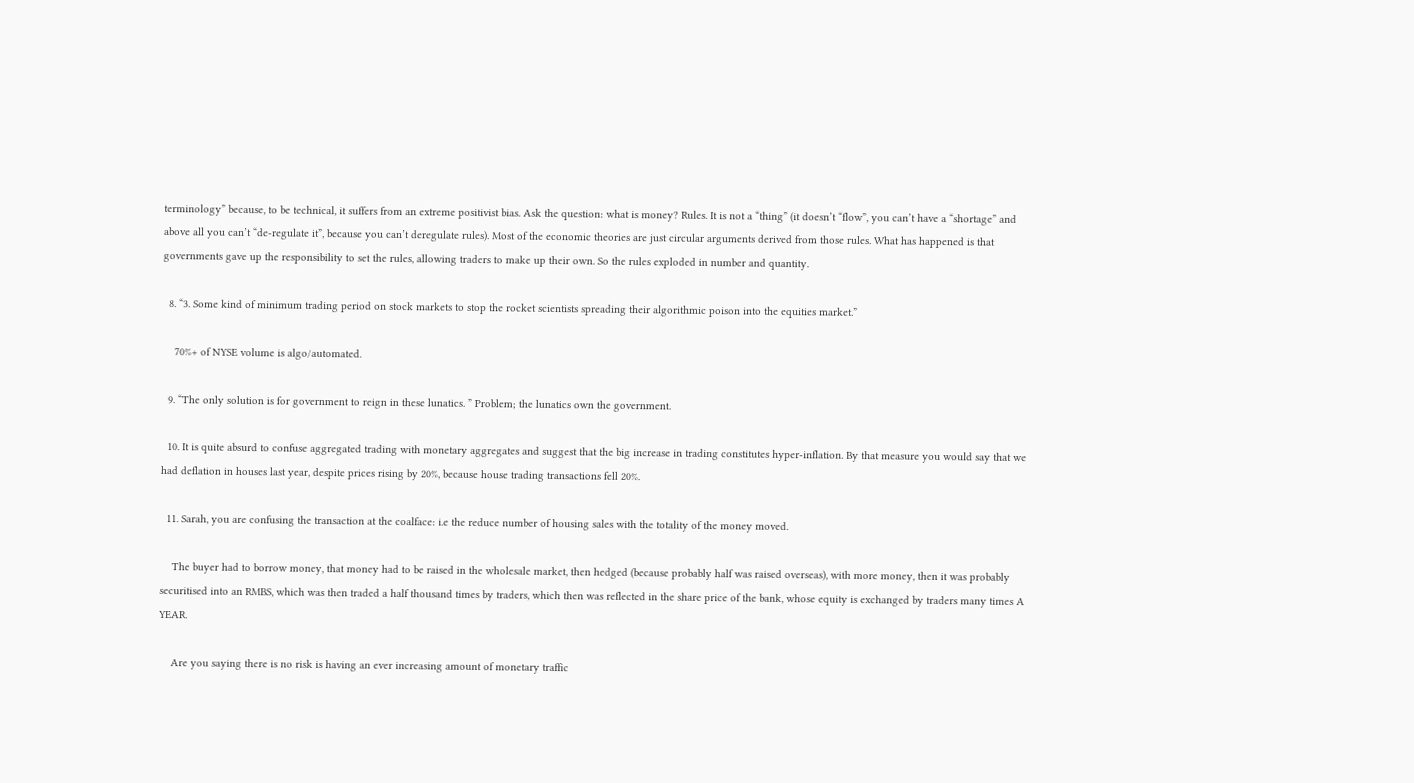terminology” because, to be technical, it suffers from an extreme positivist bias. Ask the question: what is money? Rules. It is not a “thing” (it doesn’t “flow”, you can’t have a “shortage” and above all you can’t “de-regulate it”, because you can’t deregulate rules). Most of the economic theories are just circular arguments derived from those rules. What has happened is that governments gave up the responsibility to set the rules, allowing traders to make up their own. So the rules exploded in number and quantity.

  8. “3. Some kind of minimum trading period on stock markets to stop the rocket scientists spreading their algorithmic poison into the equities market.”

    70%+ of NYSE volume is algo/automated.

  9. “The only solution is for government to reign in these lunatics. ” Problem; the lunatics own the government.

  10. It is quite absurd to confuse aggregated trading with monetary aggregates and suggest that the big increase in trading constitutes hyper-inflation. By that measure you would say that we had deflation in houses last year, despite prices rising by 20%, because house trading transactions fell 20%.

  11. Sarah, you are confusing the transaction at the coalface: i.e the reduce number of housing sales with the totality of the money moved.

    The buyer had to borrow money, that money had to be raised in the wholesale market, then hedged (because probably half was raised overseas), with more money, then it was probably securitised into an RMBS, which was then traded a half thousand times by traders, which then was reflected in the share price of the bank, whose equity is exchanged by traders many times A YEAR.

    Are you saying there is no risk is having an ever increasing amount of monetary traffic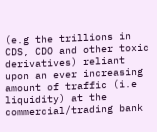(e.g the trillions in CDS, CDO and other toxic derivatives) reliant upon an ever increasing amount of traffic (i.e liquidity) at the commercial/trading bank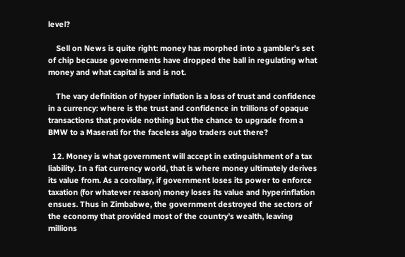level?

    Sell on News is quite right: money has morphed into a gambler’s set of chip because governments have dropped the ball in regulating what money and what capital is and is not.

    The vary definition of hyper inflation is a loss of trust and confidence in a currency: where is the trust and confidence in trillions of opaque transactions that provide nothing but the chance to upgrade from a BMW to a Maserati for the faceless algo traders out there?

  12. Money is what government will accept in extinguishment of a tax liability. In a fiat currency world, that is where money ultimately derives its value from. As a corollary, if government loses its power to enforce taxation (for whatever reason) money loses its value and hyperinflation ensues. Thus in Zimbabwe, the government destroyed the sectors of the economy that provided most of the country’s wealth, leaving millions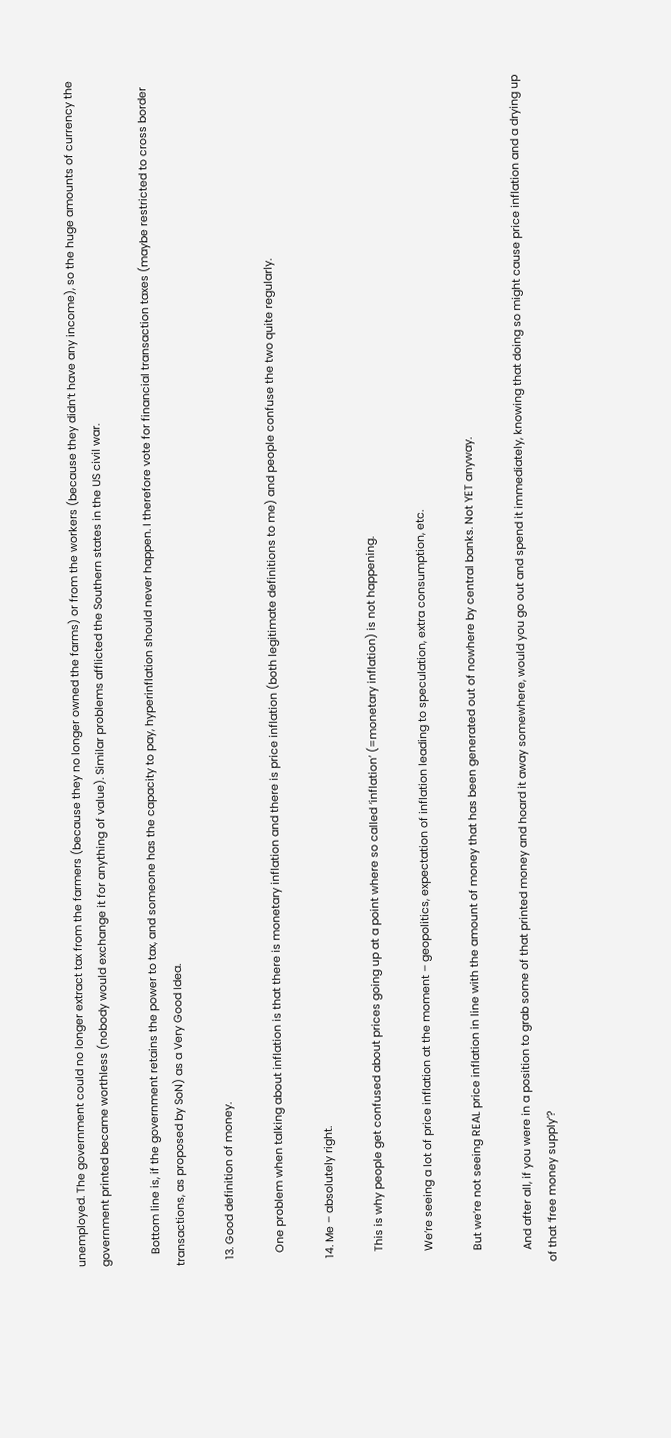unemployed. The government could no longer extract tax from the farmers (because they no longer owned the farms) or from the workers (because they didn’t have any income), so the huge amounts of currency the government printed became worthless (nobody would exchange it for anything of value). Similar problems afflicted the Southern states in the US civil war.

    Bottom line is, if the government retains the power to tax, and someone has the capacity to pay, hyperinflation should never happen. I therefore vote for financial transaction taxes (maybe restricted to cross border transactions, as proposed by SoN) as a Very Good Idea.

  13. Good definition of money.

    One problem when talking about inflation is that there is monetary inflation and there is price inflation (both legitimate definitions to me) and people confuse the two quite regularly.

  14. Me – absolutely right.

    This is why people get confused about prices going up at a point where so called ‘inflation’ (=monetary inflation) is not happening.

    We’re seeing a lot of price inflation at the moment – geopolitics, expectation of inflation leading to speculation, extra consumption, etc.

    But we’re not seeing REAL price inflation in line with the amount of money that has been generated out of nowhere by central banks. Not YET anyway.

    And after all, if you were in a position to grab some of that printed money and hoard it away somewhere, would you go out and spend it immediately, knowing that doing so might cause price inflation and a drying up of that ‘free money supply’?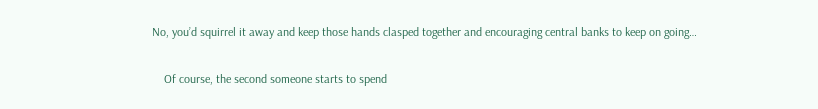No, you’d squirrel it away and keep those hands clasped together and encouraging central banks to keep on going…

    Of course, the second someone starts to spend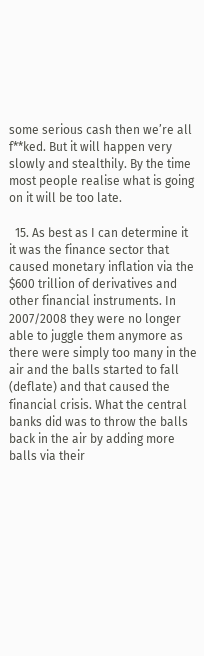some serious cash then we’re all f**ked. But it will happen very slowly and stealthily. By the time most people realise what is going on it will be too late.

  15. As best as I can determine it it was the finance sector that caused monetary inflation via the $600 trillion of derivatives and other financial instruments. In 2007/2008 they were no longer able to juggle them anymore as there were simply too many in the air and the balls started to fall (deflate) and that caused the financial crisis. What the central banks did was to throw the balls back in the air by adding more balls via their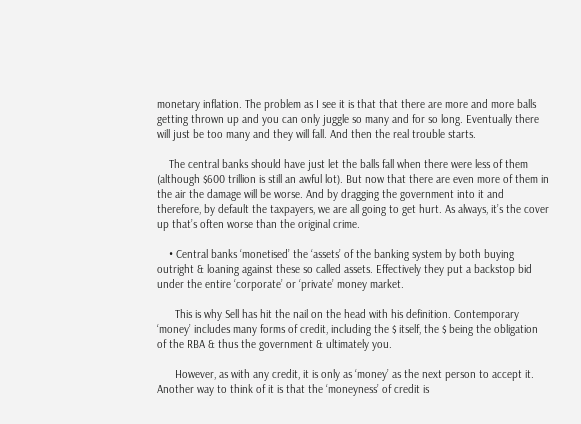monetary inflation. The problem as I see it is that that there are more and more balls getting thrown up and you can only juggle so many and for so long. Eventually there will just be too many and they will fall. And then the real trouble starts.

    The central banks should have just let the balls fall when there were less of them (although $600 trillion is still an awful lot). But now that there are even more of them in the air the damage will be worse. And by dragging the government into it and therefore, by default the taxpayers, we are all going to get hurt. As always, it’s the cover up that’s often worse than the original crime.

    • Central banks ‘monetised’ the ‘assets’ of the banking system by both buying outright & loaning against these so called assets. Effectively they put a backstop bid under the entire ‘corporate’ or ‘private’ money market.

      This is why Sell has hit the nail on the head with his definition. Contemporary ‘money’ includes many forms of credit, including the $ itself, the $ being the obligation of the RBA & thus the government & ultimately you.

      However, as with any credit, it is only as ‘money’ as the next person to accept it. Another way to think of it is that the ‘moneyness’ of credit is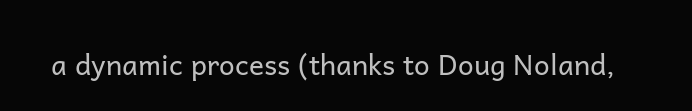a dynamic process (thanks to Doug Noland,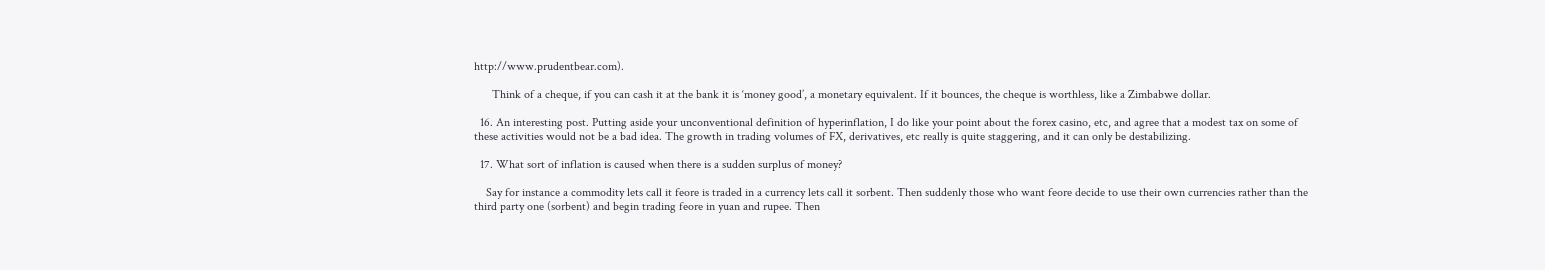http://www.prudentbear.com).

      Think of a cheque, if you can cash it at the bank it is ‘money good’, a monetary equivalent. If it bounces, the cheque is worthless, like a Zimbabwe dollar.

  16. An interesting post. Putting aside your unconventional definition of hyperinflation, I do like your point about the forex casino, etc, and agree that a modest tax on some of these activities would not be a bad idea. The growth in trading volumes of FX, derivatives, etc really is quite staggering, and it can only be destabilizing.

  17. What sort of inflation is caused when there is a sudden surplus of money?

    Say for instance a commodity lets call it feore is traded in a currency lets call it sorbent. Then suddenly those who want feore decide to use their own currencies rather than the third party one (sorbent) and begin trading feore in yuan and rupee. Then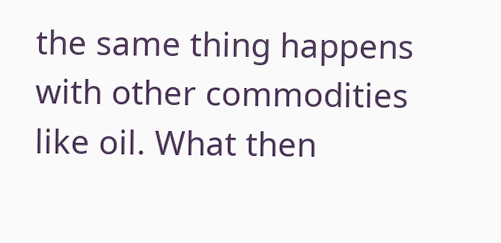the same thing happens with other commodities like oil. What then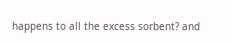happens to all the excess sorbent? and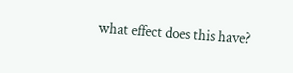what effect does this have?